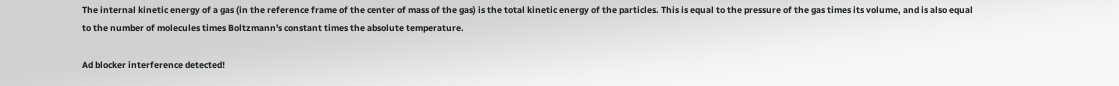The internal kinetic energy of a gas (in the reference frame of the center of mass of the gas) is the total kinetic energy of the particles. This is equal to the pressure of the gas times its volume, and is also equal to the number of molecules times Boltzmann's constant times the absolute temperature.

Ad blocker interference detected!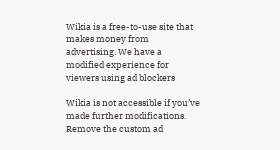Wikia is a free-to-use site that makes money from advertising. We have a modified experience for viewers using ad blockers

Wikia is not accessible if you’ve made further modifications. Remove the custom ad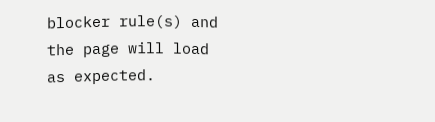blocker rule(s) and the page will load as expected.